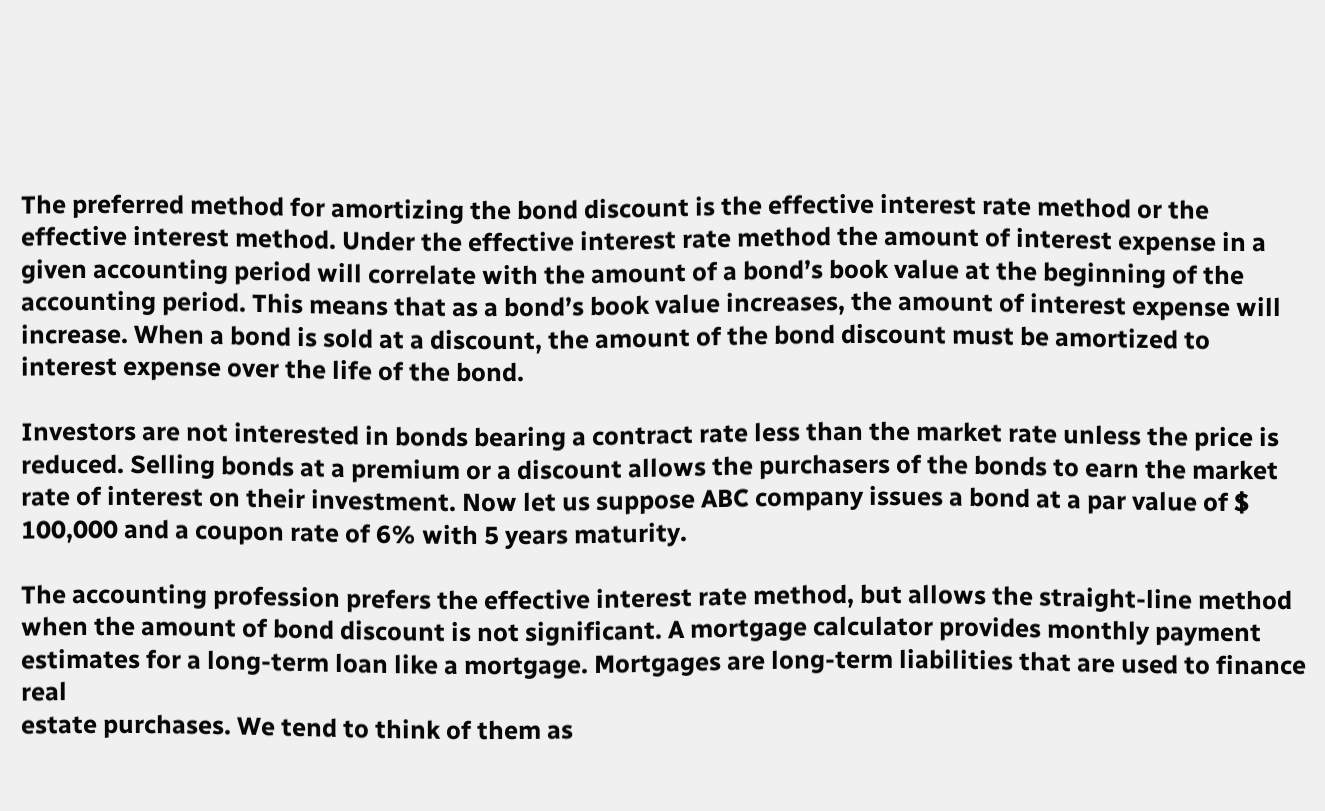The preferred method for amortizing the bond discount is the effective interest rate method or the effective interest method. Under the effective interest rate method the amount of interest expense in a given accounting period will correlate with the amount of a bond’s book value at the beginning of the accounting period. This means that as a bond’s book value increases, the amount of interest expense will increase. When a bond is sold at a discount, the amount of the bond discount must be amortized to interest expense over the life of the bond.

Investors are not interested in bonds bearing a contract rate less than the market rate unless the price is reduced. Selling bonds at a premium or a discount allows the purchasers of the bonds to earn the market rate of interest on their investment. Now let us suppose ABC company issues a bond at a par value of $ 100,000 and a coupon rate of 6% with 5 years maturity.

The accounting profession prefers the effective interest rate method, but allows the straight-line method when the amount of bond discount is not significant. A mortgage calculator provides monthly payment
estimates for a long-term loan like a mortgage. Mortgages are long-term liabilities that are used to finance real
estate purchases. We tend to think of them as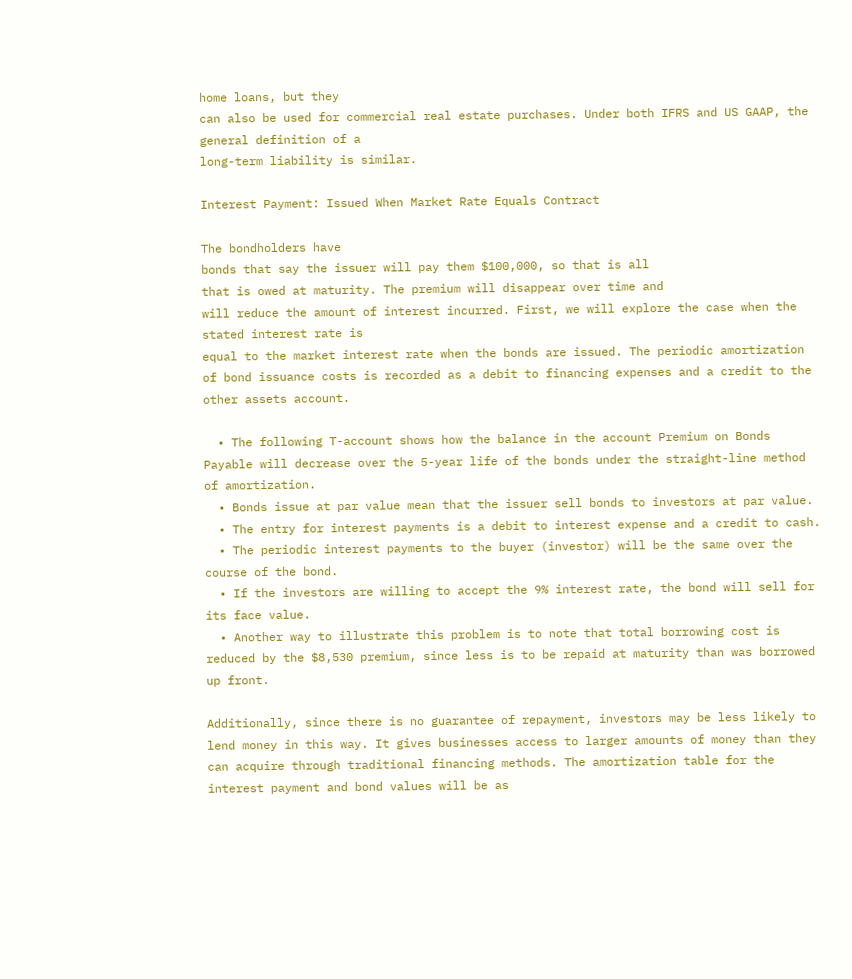home loans, but they
can also be used for commercial real estate purchases. Under both IFRS and US GAAP, the general definition of a
long-term liability is similar.

Interest Payment: Issued When Market Rate Equals Contract

The bondholders have
bonds that say the issuer will pay them $100,000, so that is all
that is owed at maturity. The premium will disappear over time and
will reduce the amount of interest incurred. First, we will explore the case when the stated interest rate is
equal to the market interest rate when the bonds are issued. The periodic amortization of bond issuance costs is recorded as a debit to financing expenses and a credit to the other assets account.

  • The following T-account shows how the balance in the account Premium on Bonds Payable will decrease over the 5-year life of the bonds under the straight-line method of amortization.
  • Bonds issue at par value mean that the issuer sell bonds to investors at par value.
  • The entry for interest payments is a debit to interest expense and a credit to cash.
  • The periodic interest payments to the buyer (investor) will be the same over the course of the bond.
  • If the investors are willing to accept the 9% interest rate, the bond will sell for its face value.
  • Another way to illustrate this problem is to note that total borrowing cost is reduced by the $8,530 premium, since less is to be repaid at maturity than was borrowed up front.

Additionally, since there is no guarantee of repayment, investors may be less likely to lend money in this way. It gives businesses access to larger amounts of money than they can acquire through traditional financing methods. The amortization table for the interest payment and bond values will be as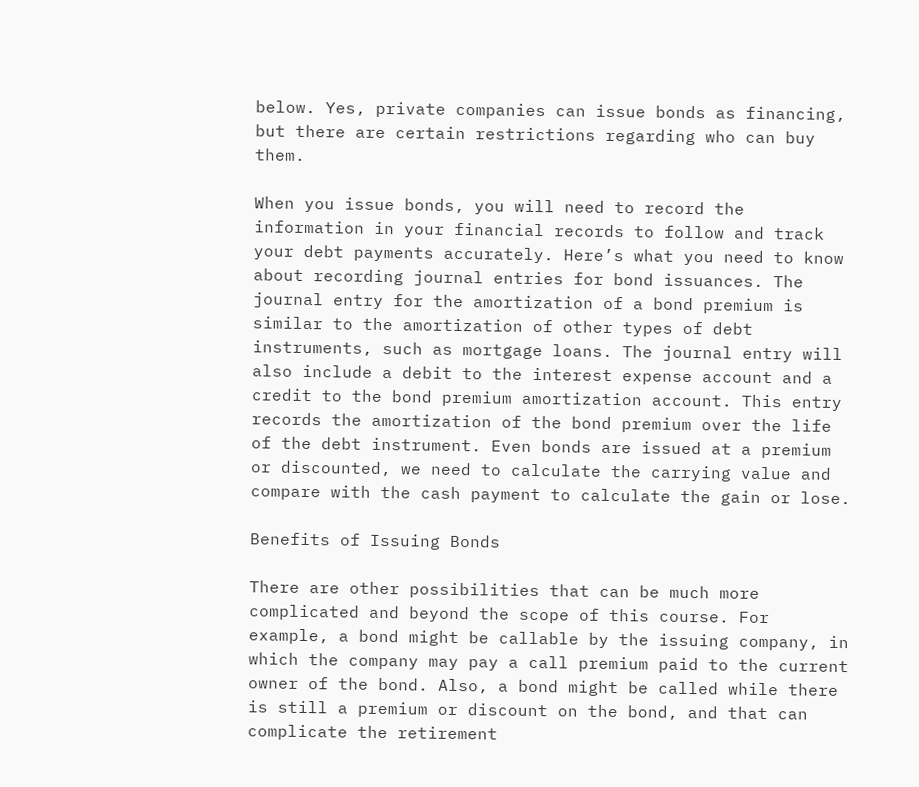below. Yes, private companies can issue bonds as financing, but there are certain restrictions regarding who can buy them.

When you issue bonds, you will need to record the information in your financial records to follow and track your debt payments accurately. Here’s what you need to know about recording journal entries for bond issuances. The journal entry for the amortization of a bond premium is similar to the amortization of other types of debt instruments, such as mortgage loans. The journal entry will also include a debit to the interest expense account and a credit to the bond premium amortization account. This entry records the amortization of the bond premium over the life of the debt instrument. Even bonds are issued at a premium or discounted, we need to calculate the carrying value and compare with the cash payment to calculate the gain or lose.

Benefits of Issuing Bonds

There are other possibilities that can be much more complicated and beyond the scope of this course. For example, a bond might be callable by the issuing company, in which the company may pay a call premium paid to the current owner of the bond. Also, a bond might be called while there is still a premium or discount on the bond, and that can complicate the retirement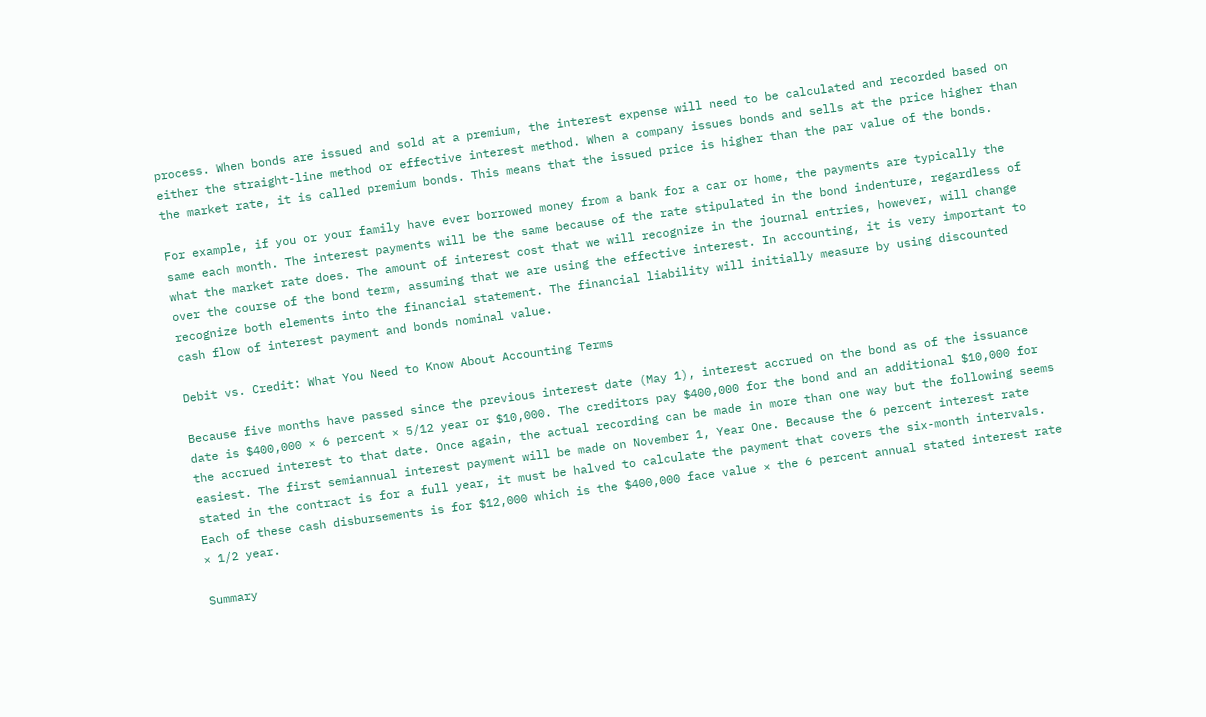process. When bonds are issued and sold at a premium, the interest expense will need to be calculated and recorded based on either the straight-line method or effective interest method. When a company issues bonds and sells at the price higher than the market rate, it is called premium bonds. This means that the issued price is higher than the par value of the bonds.

For example, if you or your family have ever borrowed money from a bank for a car or home, the payments are typically the same each month. The interest payments will be the same because of the rate stipulated in the bond indenture, regardless of what the market rate does. The amount of interest cost that we will recognize in the journal entries, however, will change over the course of the bond term, assuming that we are using the effective interest. In accounting, it is very important to recognize both elements into the financial statement. The financial liability will initially measure by using discounted cash flow of interest payment and bonds nominal value.

Debit vs. Credit: What You Need to Know About Accounting Terms

Because five months have passed since the previous interest date (May 1), interest accrued on the bond as of the issuance date is $400,000 × 6 percent × 5/12 year or $10,000. The creditors pay $400,000 for the bond and an additional $10,000 for the accrued interest to that date. Once again, the actual recording can be made in more than one way but the following seems easiest. The first semiannual interest payment will be made on November 1, Year One. Because the 6 percent interest rate stated in the contract is for a full year, it must be halved to calculate the payment that covers the six-month intervals. Each of these cash disbursements is for $12,000 which is the $400,000 face value × the 6 percent annual stated interest rate × 1/2 year.

Summary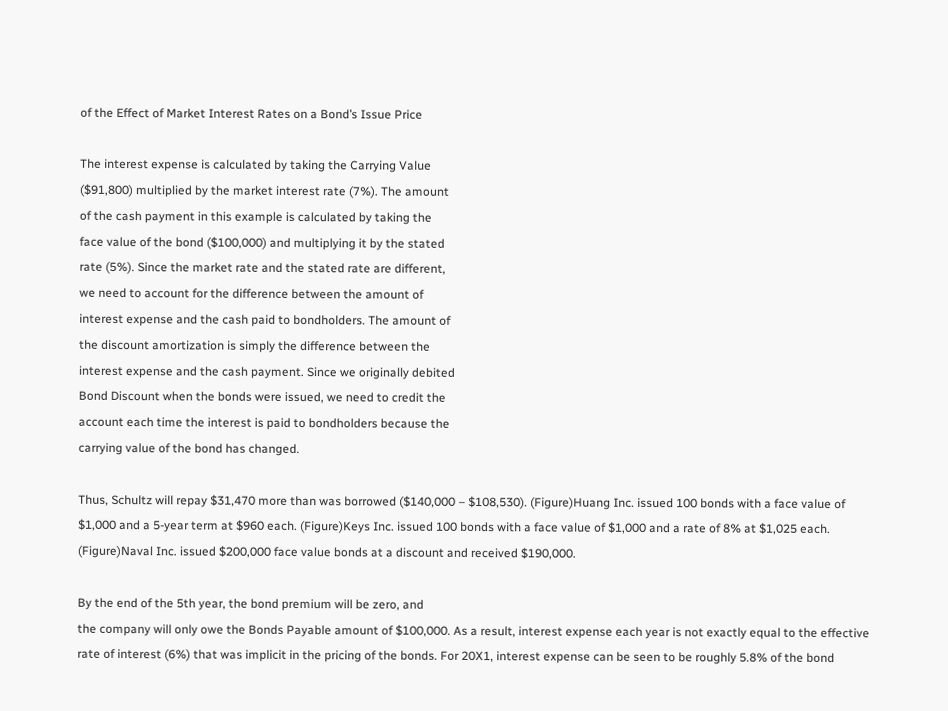of the Effect of Market Interest Rates on a Bond’s Issue Price

The interest expense is calculated by taking the Carrying Value
($91,800) multiplied by the market interest rate (7%). The amount
of the cash payment in this example is calculated by taking the
face value of the bond ($100,000) and multiplying it by the stated
rate (5%). Since the market rate and the stated rate are different,
we need to account for the difference between the amount of
interest expense and the cash paid to bondholders. The amount of
the discount amortization is simply the difference between the
interest expense and the cash payment. Since we originally debited
Bond Discount when the bonds were issued, we need to credit the
account each time the interest is paid to bondholders because the
carrying value of the bond has changed.

Thus, Schultz will repay $31,470 more than was borrowed ($140,000 – $108,530). (Figure)Huang Inc. issued 100 bonds with a face value of $1,000 and a 5-year term at $960 each. (Figure)Keys Inc. issued 100 bonds with a face value of $1,000 and a rate of 8% at $1,025 each. (Figure)Naval Inc. issued $200,000 face value bonds at a discount and received $190,000.

By the end of the 5th year, the bond premium will be zero, and
the company will only owe the Bonds Payable amount of $100,000. As a result, interest expense each year is not exactly equal to the effective rate of interest (6%) that was implicit in the pricing of the bonds. For 20X1, interest expense can be seen to be roughly 5.8% of the bond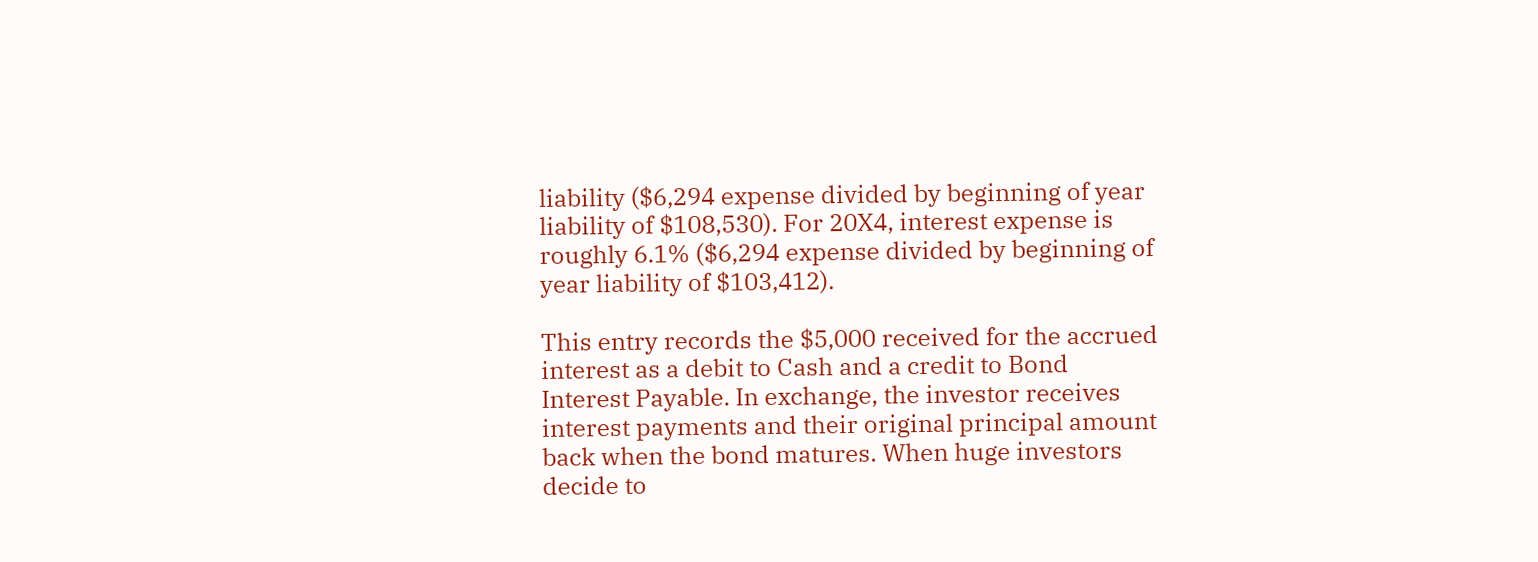liability ($6,294 expense divided by beginning of year liability of $108,530). For 20X4, interest expense is roughly 6.1% ($6,294 expense divided by beginning of year liability of $103,412).

This entry records the $5,000 received for the accrued interest as a debit to Cash and a credit to Bond Interest Payable. In exchange, the investor receives interest payments and their original principal amount back when the bond matures. When huge investors decide to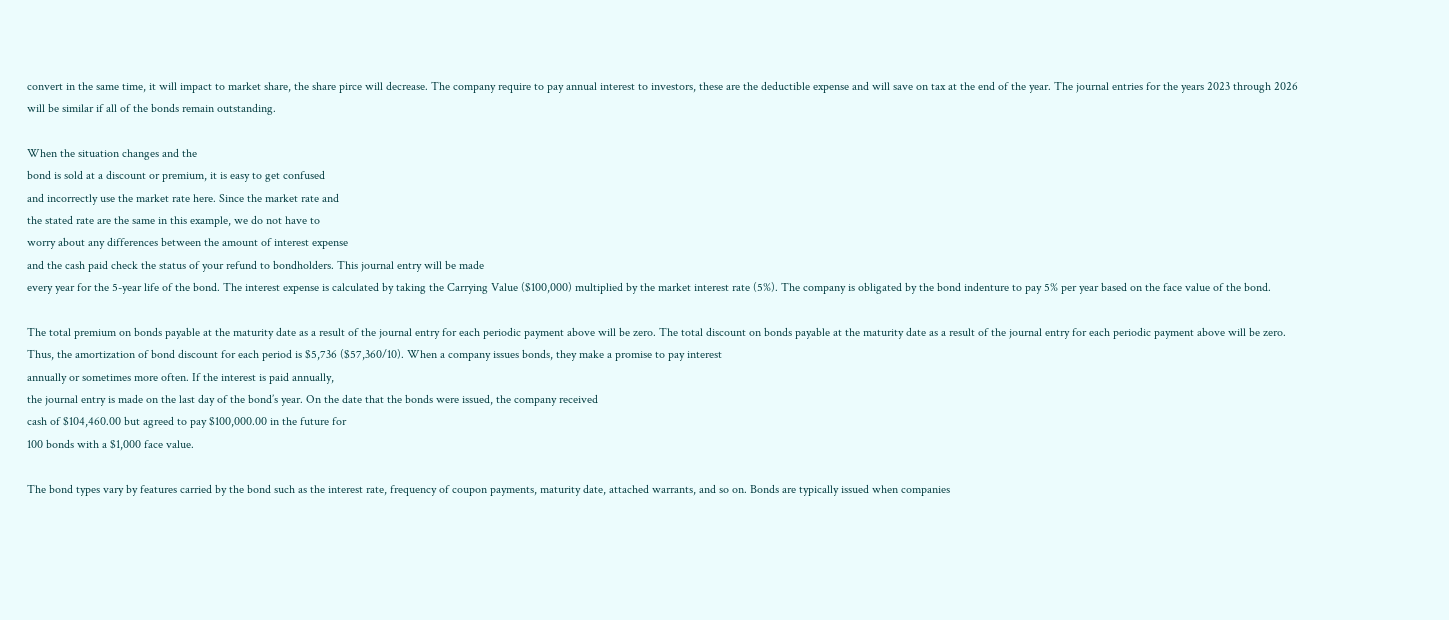convert in the same time, it will impact to market share, the share pirce will decrease. The company require to pay annual interest to investors, these are the deductible expense and will save on tax at the end of the year. The journal entries for the years 2023 through 2026 will be similar if all of the bonds remain outstanding.

When the situation changes and the
bond is sold at a discount or premium, it is easy to get confused
and incorrectly use the market rate here. Since the market rate and
the stated rate are the same in this example, we do not have to
worry about any differences between the amount of interest expense
and the cash paid check the status of your refund to bondholders. This journal entry will be made
every year for the 5-year life of the bond. The interest expense is calculated by taking the Carrying Value ($100,000) multiplied by the market interest rate (5%). The company is obligated by the bond indenture to pay 5% per year based on the face value of the bond.

The total premium on bonds payable at the maturity date as a result of the journal entry for each periodic payment above will be zero. The total discount on bonds payable at the maturity date as a result of the journal entry for each periodic payment above will be zero. Thus, the amortization of bond discount for each period is $5,736 ($57,360/10). When a company issues bonds, they make a promise to pay interest
annually or sometimes more often. If the interest is paid annually,
the journal entry is made on the last day of the bond’s year. On the date that the bonds were issued, the company received
cash of $104,460.00 but agreed to pay $100,000.00 in the future for
100 bonds with a $1,000 face value.

The bond types vary by features carried by the bond such as the interest rate, frequency of coupon payments, maturity date, attached warrants, and so on. Bonds are typically issued when companies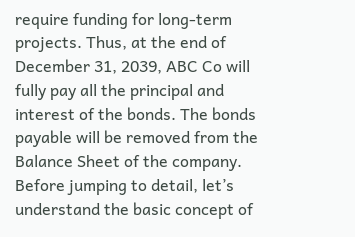require funding for long-term projects. Thus, at the end of December 31, 2039, ABC Co will fully pay all the principal and interest of the bonds. The bonds payable will be removed from the Balance Sheet of the company. Before jumping to detail, let’s understand the basic concept of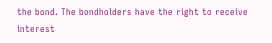the bond. The bondholders have the right to receive interest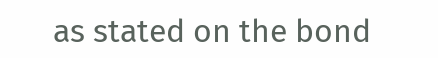as stated on the bond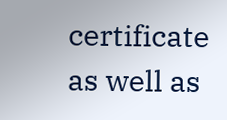certificate as well as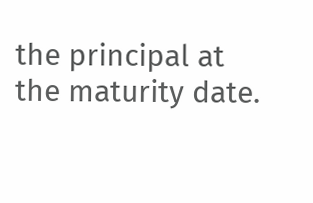the principal at the maturity date.